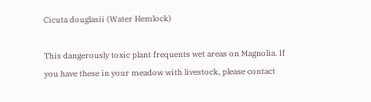Cicuta douglasii (Water Hemlock)

This dangerously toxic plant frequents wet areas on Magnolia. If you have these in your meadow with livestock, please contact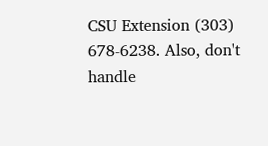CSU Extension (303) 678-6238. Also, don't handle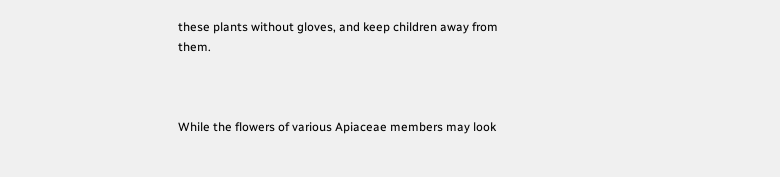these plants without gloves, and keep children away from them.



While the flowers of various Apiaceae members may look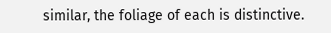similar, the foliage of each is distinctive.